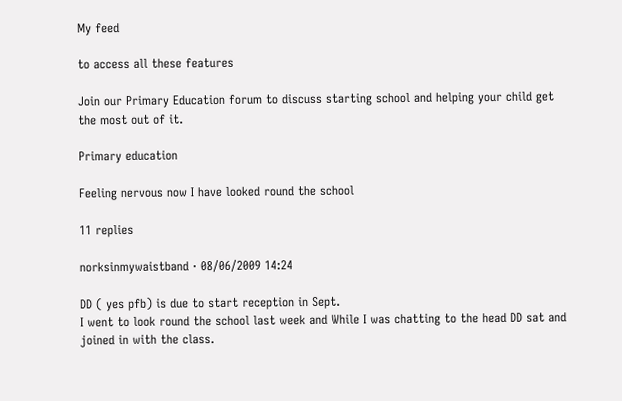My feed

to access all these features

Join our Primary Education forum to discuss starting school and helping your child get the most out of it.

Primary education

Feeling nervous now I have looked round the school

11 replies

norksinmywaistband · 08/06/2009 14:24

DD ( yes pfb) is due to start reception in Sept.
I went to look round the school last week and While I was chatting to the head DD sat and joined in with the class.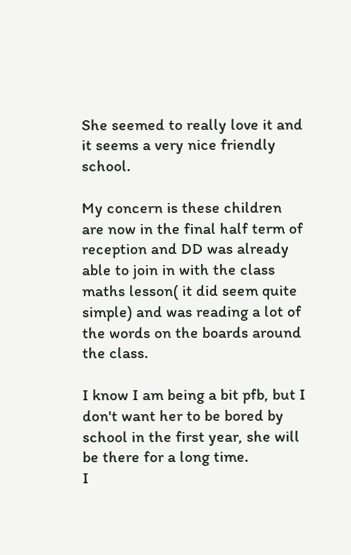She seemed to really love it and it seems a very nice friendly school.

My concern is these children are now in the final half term of reception and DD was already able to join in with the class maths lesson( it did seem quite simple) and was reading a lot of the words on the boards around the class.

I know I am being a bit pfb, but I don't want her to be bored by school in the first year, she will be there for a long time.
I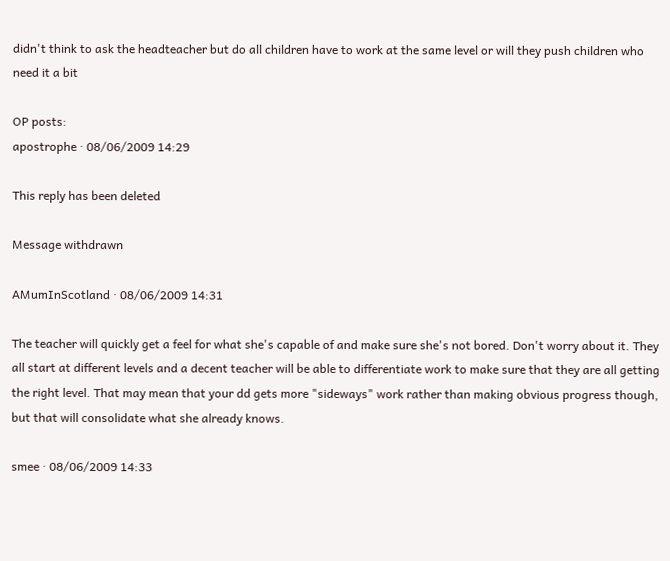didn't think to ask the headteacher but do all children have to work at the same level or will they push children who need it a bit

OP posts:
apostrophe · 08/06/2009 14:29

This reply has been deleted

Message withdrawn

AMumInScotland · 08/06/2009 14:31

The teacher will quickly get a feel for what she's capable of and make sure she's not bored. Don't worry about it. They all start at different levels and a decent teacher will be able to differentiate work to make sure that they are all getting the right level. That may mean that your dd gets more "sideways" work rather than making obvious progress though, but that will consolidate what she already knows.

smee · 08/06/2009 14:33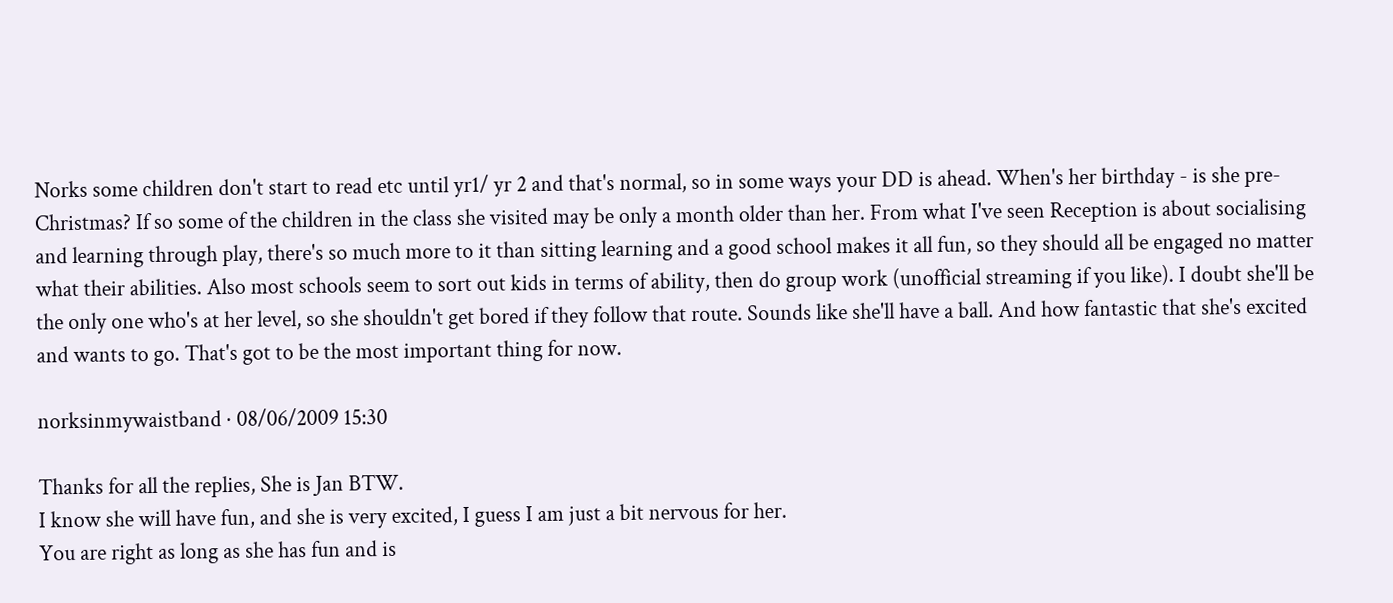Norks some children don't start to read etc until yr1/ yr 2 and that's normal, so in some ways your DD is ahead. When's her birthday - is she pre-Christmas? If so some of the children in the class she visited may be only a month older than her. From what I've seen Reception is about socialising and learning through play, there's so much more to it than sitting learning and a good school makes it all fun, so they should all be engaged no matter what their abilities. Also most schools seem to sort out kids in terms of ability, then do group work (unofficial streaming if you like). I doubt she'll be the only one who's at her level, so she shouldn't get bored if they follow that route. Sounds like she'll have a ball. And how fantastic that she's excited and wants to go. That's got to be the most important thing for now.

norksinmywaistband · 08/06/2009 15:30

Thanks for all the replies, She is Jan BTW.
I know she will have fun, and she is very excited, I guess I am just a bit nervous for her.
You are right as long as she has fun and is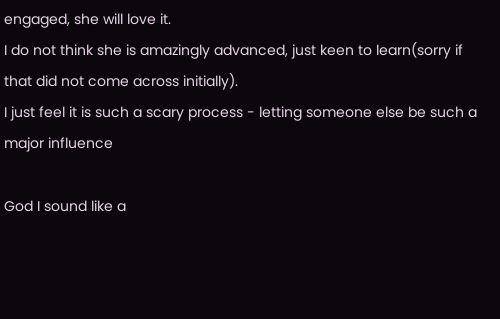engaged, she will love it.
I do not think she is amazingly advanced, just keen to learn(sorry if that did not come across initially).
I just feel it is such a scary process - letting someone else be such a major influence

God I sound like a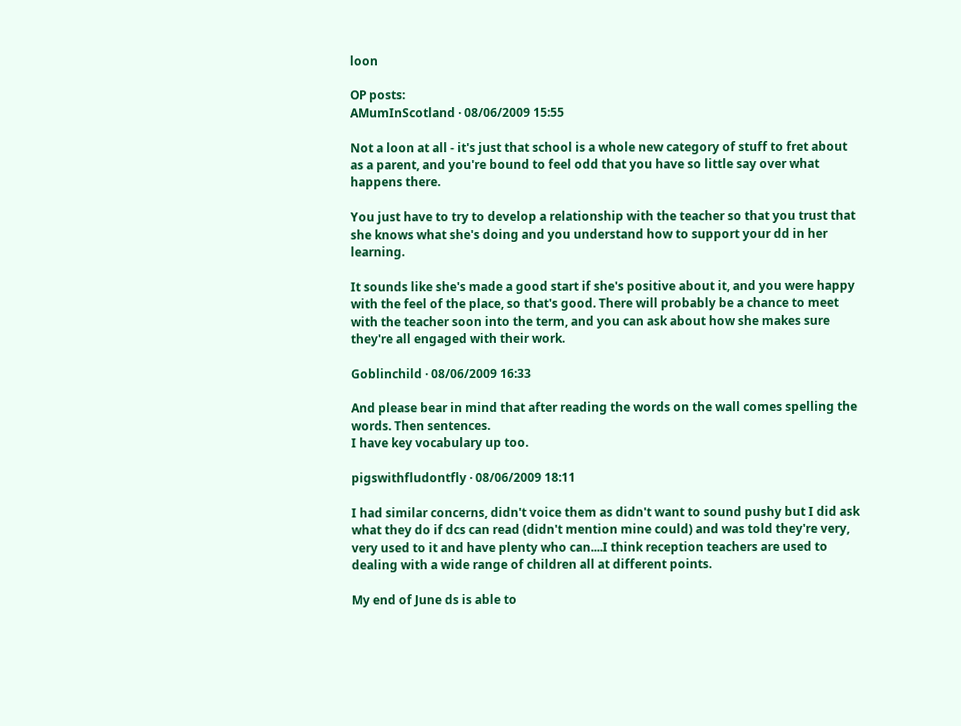loon

OP posts:
AMumInScotland · 08/06/2009 15:55

Not a loon at all - it's just that school is a whole new category of stuff to fret about as a parent, and you're bound to feel odd that you have so little say over what happens there.

You just have to try to develop a relationship with the teacher so that you trust that she knows what she's doing and you understand how to support your dd in her learning.

It sounds like she's made a good start if she's positive about it, and you were happy with the feel of the place, so that's good. There will probably be a chance to meet with the teacher soon into the term, and you can ask about how she makes sure they're all engaged with their work.

Goblinchild · 08/06/2009 16:33

And please bear in mind that after reading the words on the wall comes spelling the words. Then sentences.
I have key vocabulary up too.

pigswithfludontfly · 08/06/2009 18:11

I had similar concerns, didn't voice them as didn't want to sound pushy but I did ask what they do if dcs can read (didn't mention mine could) and was told they're very, very used to it and have plenty who can....I think reception teachers are used to dealing with a wide range of children all at different points.

My end of June ds is able to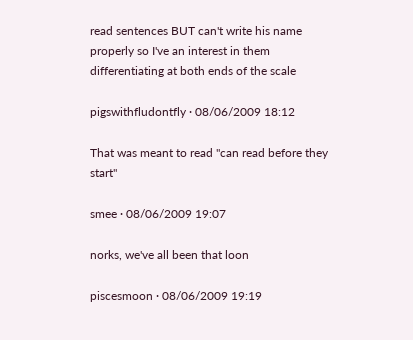read sentences BUT can't write his name properly so I've an interest in them differentiating at both ends of the scale

pigswithfludontfly · 08/06/2009 18:12

That was meant to read "can read before they start"

smee · 08/06/2009 19:07

norks, we've all been that loon

piscesmoon · 08/06/2009 19:19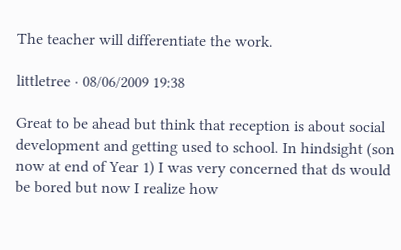The teacher will differentiate the work.

littletree · 08/06/2009 19:38

Great to be ahead but think that reception is about social development and getting used to school. In hindsight (son now at end of Year 1) I was very concerned that ds would be bored but now I realize how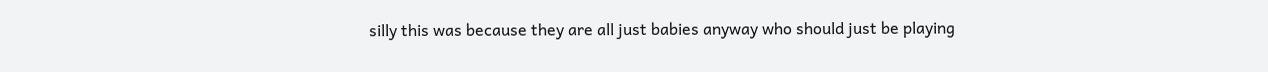silly this was because they are all just babies anyway who should just be playing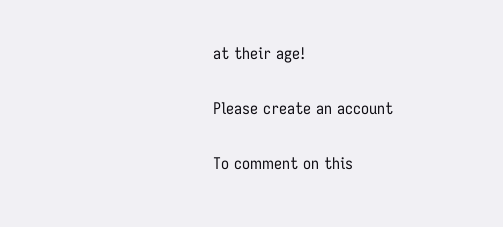at their age!

Please create an account

To comment on this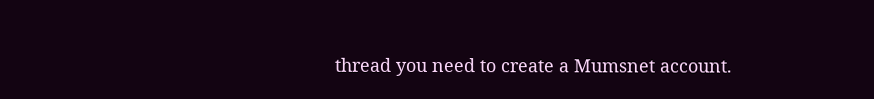thread you need to create a Mumsnet account.